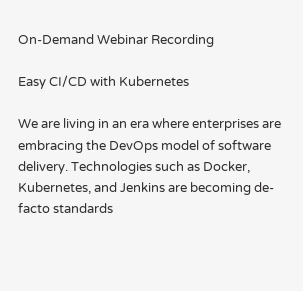On-Demand Webinar Recording

Easy CI/CD with Kubernetes

We are living in an era where enterprises are embracing the DevOps model of software delivery. Technologies such as Docker, Kubernetes, and Jenkins are becoming de-facto standards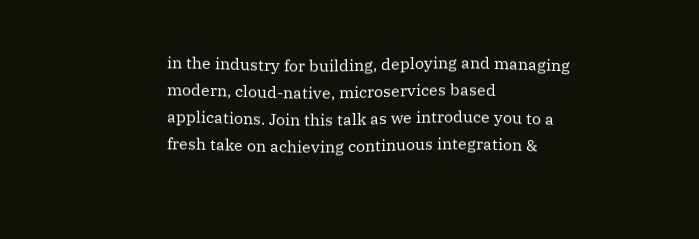in the industry for building, deploying and managing modern, cloud-native, microservices based applications. Join this talk as we introduce you to a fresh take on achieving continuous integration &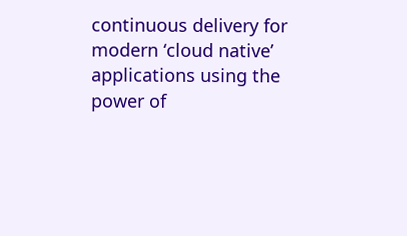continuous delivery for modern ‘cloud native’ applications using the power of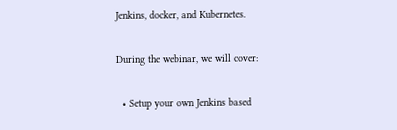Jenkins, docker, and Kubernetes.

During the webinar, we will cover:

  • Setup your own Jenkins based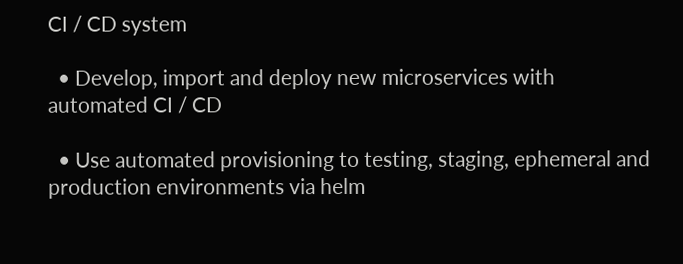CI / CD system

  • Develop, import and deploy new microservices with automated CI / CD

  • Use automated provisioning to testing, staging, ephemeral and production environments via helm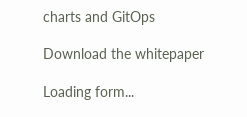charts and GitOps

Download the whitepaper

Loading form...